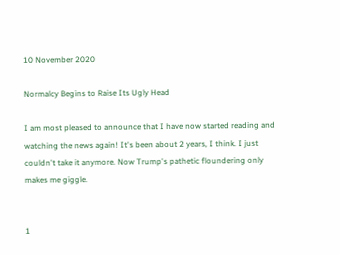10 November 2020

Normalcy Begins to Raise Its Ugly Head

I am most pleased to announce that I have now started reading and watching the news again! It's been about 2 years, I think. I just couldn't take it anymore. Now Trump's pathetic floundering only makes me giggle.


1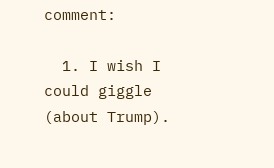comment:

  1. I wish I could giggle (about Trump).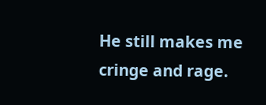He still makes me cringe and rage.